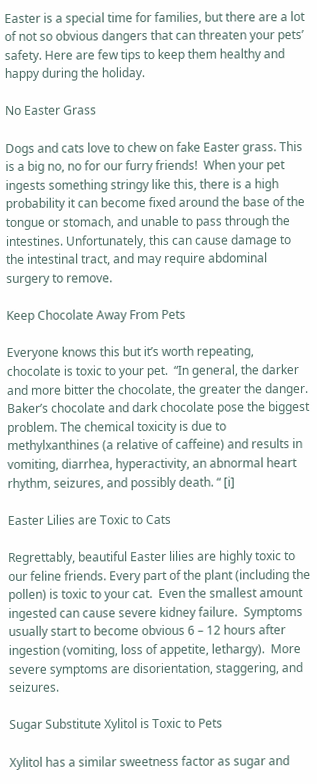Easter is a special time for families, but there are a lot of not so obvious dangers that can threaten your pets’ safety. Here are few tips to keep them healthy and happy during the holiday.

No Easter Grass

Dogs and cats love to chew on fake Easter grass. This is a big no, no for our furry friends!  When your pet ingests something stringy like this, there is a high probability it can become fixed around the base of the tongue or stomach, and unable to pass through the intestines. Unfortunately, this can cause damage to the intestinal tract, and may require abdominal surgery to remove.

Keep Chocolate Away From Pets

Everyone knows this but it’s worth repeating, chocolate is toxic to your pet.  “In general, the darker and more bitter the chocolate, the greater the danger. Baker’s chocolate and dark chocolate pose the biggest problem. The chemical toxicity is due to methylxanthines (a relative of caffeine) and results in vomiting, diarrhea, hyperactivity, an abnormal heart rhythm, seizures, and possibly death. “ [i]

Easter Lilies are Toxic to Cats

Regrettably, beautiful Easter lilies are highly toxic to our feline friends. Every part of the plant (including the pollen) is toxic to your cat.  Even the smallest amount ingested can cause severe kidney failure.  Symptoms usually start to become obvious 6 – 12 hours after ingestion (vomiting, loss of appetite, lethargy).  More severe symptoms are disorientation, staggering, and seizures.

Sugar Substitute Xylitol is Toxic to Pets

Xylitol has a similar sweetness factor as sugar and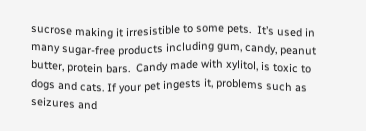sucrose making it irresistible to some pets.  It’s used in many sugar-free products including gum, candy, peanut butter, protein bars.  Candy made with xylitol, is toxic to dogs and cats. If your pet ingests it, problems such as seizures and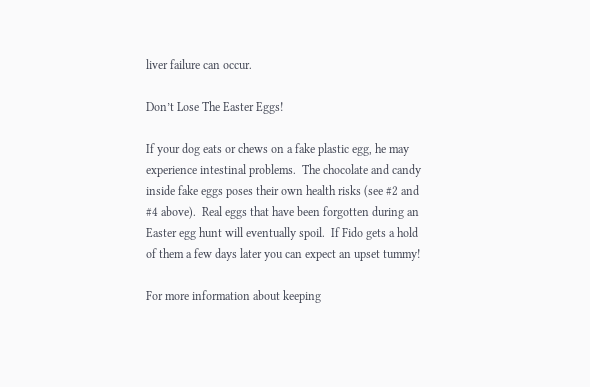liver failure can occur.

Don’t Lose The Easter Eggs!

If your dog eats or chews on a fake plastic egg, he may experience intestinal problems.  The chocolate and candy inside fake eggs poses their own health risks (see #2 and #4 above).  Real eggs that have been forgotten during an Easter egg hunt will eventually spoil.  If Fido gets a hold of them a few days later you can expect an upset tummy!

For more information about keeping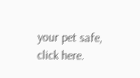your pet safe, click here.